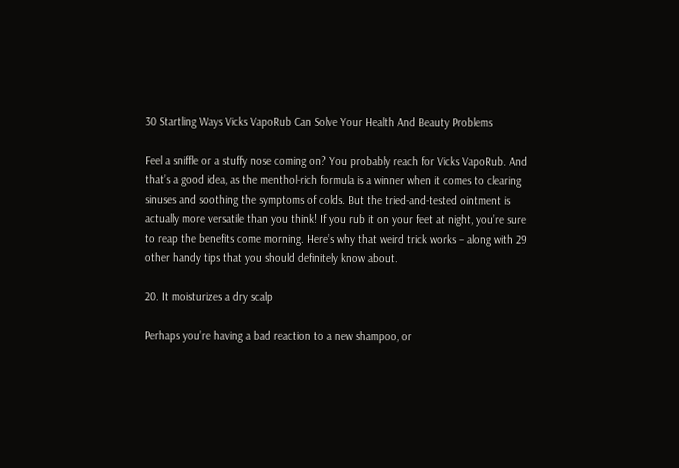30 Startling Ways Vicks VapoRub Can Solve Your Health And Beauty Problems

Feel a sniffle or a stuffy nose coming on? You probably reach for Vicks VapoRub. And that’s a good idea, as the menthol-rich formula is a winner when it comes to clearing sinuses and soothing the symptoms of colds. But the tried-and-tested ointment is actually more versatile than you think! If you rub it on your feet at night, you’re sure to reap the benefits come morning. Here’s why that weird trick works – along with 29 other handy tips that you should definitely know about.

20. It moisturizes a dry scalp

Perhaps you’re having a bad reaction to a new shampoo, or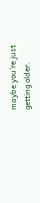maybe you’re just getting older.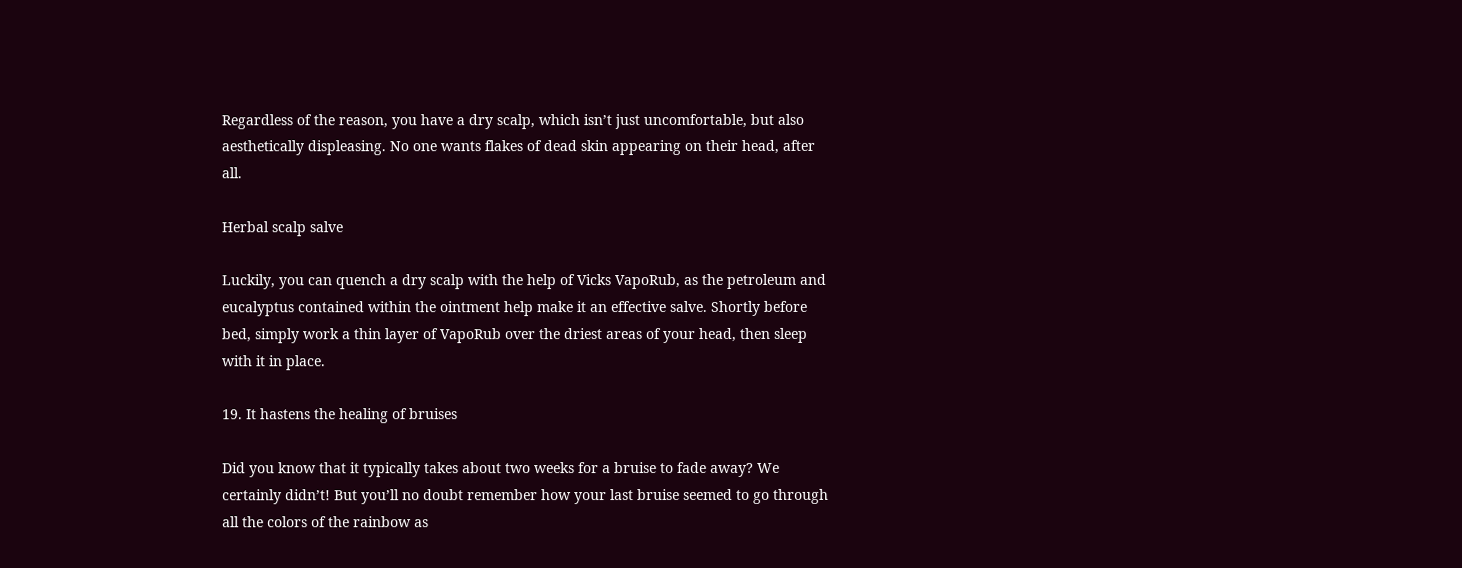Regardless of the reason, you have a dry scalp, which isn’t just uncomfortable, but also aesthetically displeasing. No one wants flakes of dead skin appearing on their head, after all.

Herbal scalp salve

Luckily, you can quench a dry scalp with the help of Vicks VapoRub, as the petroleum and eucalyptus contained within the ointment help make it an effective salve. Shortly before bed, simply work a thin layer of VapoRub over the driest areas of your head, then sleep with it in place.

19. It hastens the healing of bruises

Did you know that it typically takes about two weeks for a bruise to fade away? We certainly didn’t! But you’ll no doubt remember how your last bruise seemed to go through all the colors of the rainbow as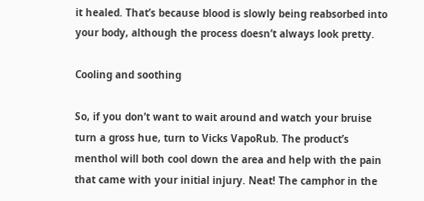it healed. That’s because blood is slowly being reabsorbed into your body, although the process doesn’t always look pretty.

Cooling and soothing

So, if you don’t want to wait around and watch your bruise turn a gross hue, turn to Vicks VapoRub. The product’s menthol will both cool down the area and help with the pain that came with your initial injury. Neat! The camphor in the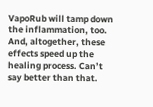VapoRub will tamp down the inflammation, too. And, altogether, these effects speed up the healing process. Can’t say better than that.